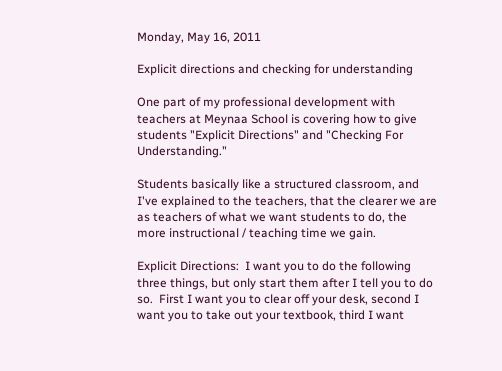Monday, May 16, 2011

Explicit directions and checking for understanding

One part of my professional development with teachers at Meynaa School is covering how to give students "Explicit Directions" and "Checking For Understanding."

Students basically like a structured classroom, and I've explained to the teachers, that the clearer we are as teachers of what we want students to do, the more instructional / teaching time we gain.

Explicit Directions:  I want you to do the following three things, but only start them after I tell you to do so.  First I want you to clear off your desk, second I want you to take out your textbook, third I want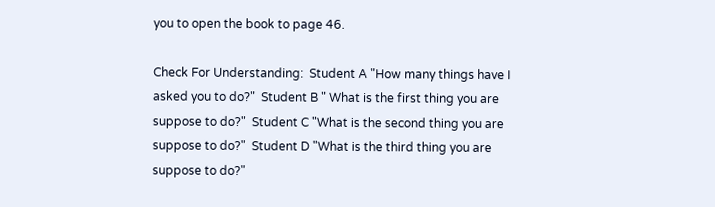you to open the book to page 46.

Check For Understanding:  Student A "How many things have I asked you to do?"  Student B " What is the first thing you are suppose to do?"  Student C "What is the second thing you are suppose to do?"  Student D "What is the third thing you are suppose to do?"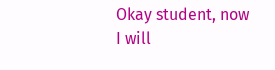Okay student, now I will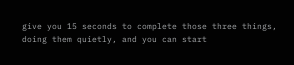give you 15 seconds to complete those three things, doing them quietly, and you can start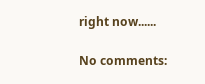right now......

No comments: